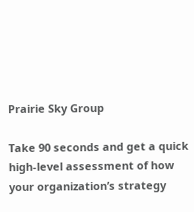Prairie Sky Group

Take 90 seconds and get a quick high-level assessment of how your organization’s strategy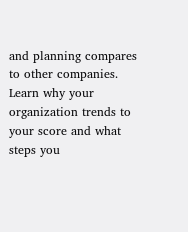and planning compares to other companies. Learn why your organization trends to your score and what steps you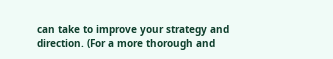can take to improve your strategy and direction. (For a more thorough and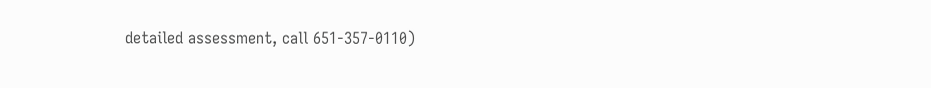detailed assessment, call 651-357-0110)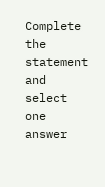Complete the statement and select one answer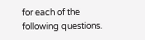for each of the following questions.